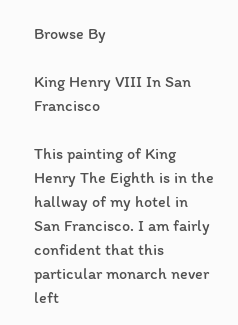Browse By

King Henry VIII In San Francisco

This painting of King Henry The Eighth is in the hallway of my hotel in San Francisco. I am fairly confident that this particular monarch never left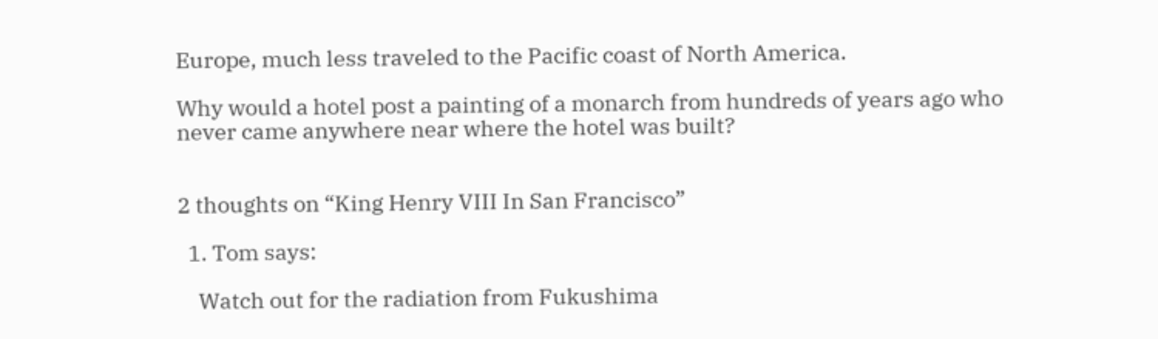Europe, much less traveled to the Pacific coast of North America.

Why would a hotel post a painting of a monarch from hundreds of years ago who never came anywhere near where the hotel was built?


2 thoughts on “King Henry VIII In San Francisco”

  1. Tom says:

    Watch out for the radiation from Fukushima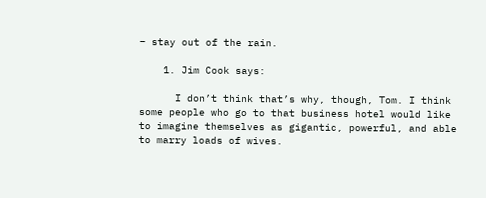– stay out of the rain.

    1. Jim Cook says:

      I don’t think that’s why, though, Tom. I think some people who go to that business hotel would like to imagine themselves as gigantic, powerful, and able to marry loads of wives.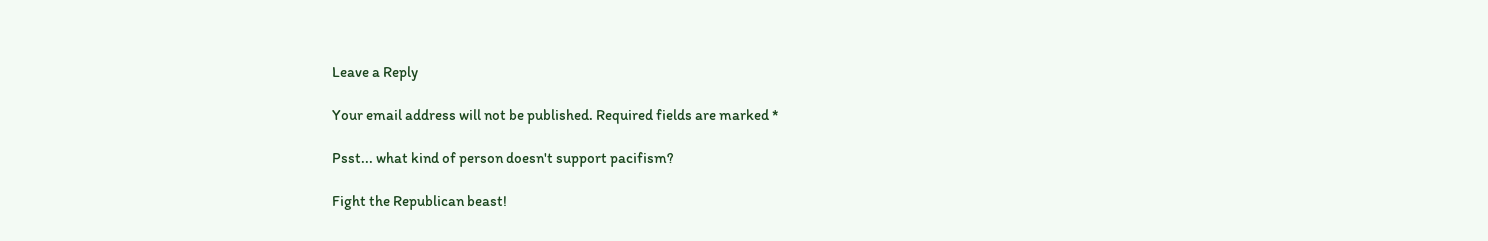Leave a Reply

Your email address will not be published. Required fields are marked *

Psst... what kind of person doesn't support pacifism?

Fight the Republican beast!